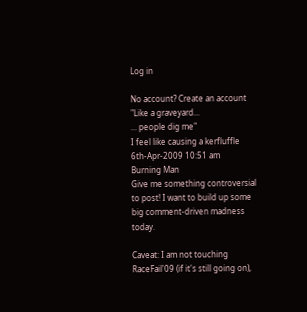Log in

No account? Create an account
"Like a graveyard...
... people dig me"
I feel like causing a kerfluffle
6th-Apr-2009 10:51 am
Burning Man
Give me something controversial to post! I want to build up some big comment-driven madness today.

Caveat: I am not touching RaceFail'09 (if it's still going on),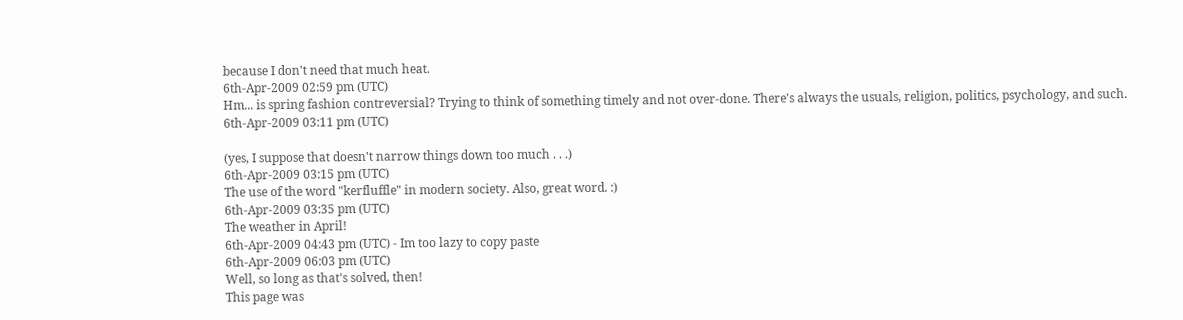because I don't need that much heat.
6th-Apr-2009 02:59 pm (UTC)
Hm... is spring fashion contreversial? Trying to think of something timely and not over-done. There's always the usuals, religion, politics, psychology, and such.
6th-Apr-2009 03:11 pm (UTC)

(yes, I suppose that doesn't narrow things down too much . . .)
6th-Apr-2009 03:15 pm (UTC)
The use of the word "kerfluffle" in modern society. Also, great word. :)
6th-Apr-2009 03:35 pm (UTC)
The weather in April!
6th-Apr-2009 04:43 pm (UTC) - Im too lazy to copy paste
6th-Apr-2009 06:03 pm (UTC)
Well, so long as that's solved, then!
This page was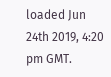loaded Jun 24th 2019, 4:20 pm GMT.